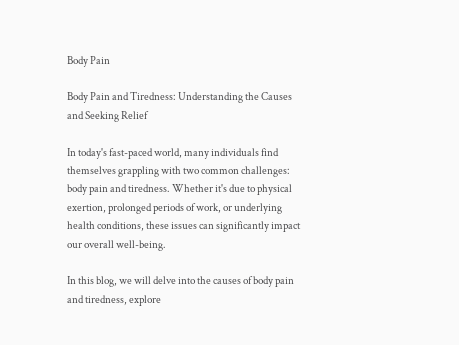Body Pain

Body Pain and Tiredness: Understanding the Causes and Seeking Relief

In today's fast-paced world, many individuals find themselves grappling with two common challenges: body pain and tiredness. Whether it's due to physical exertion, prolonged periods of work, or underlying health conditions, these issues can significantly impact our overall well-being.

In this blog, we will delve into the causes of body pain and tiredness, explore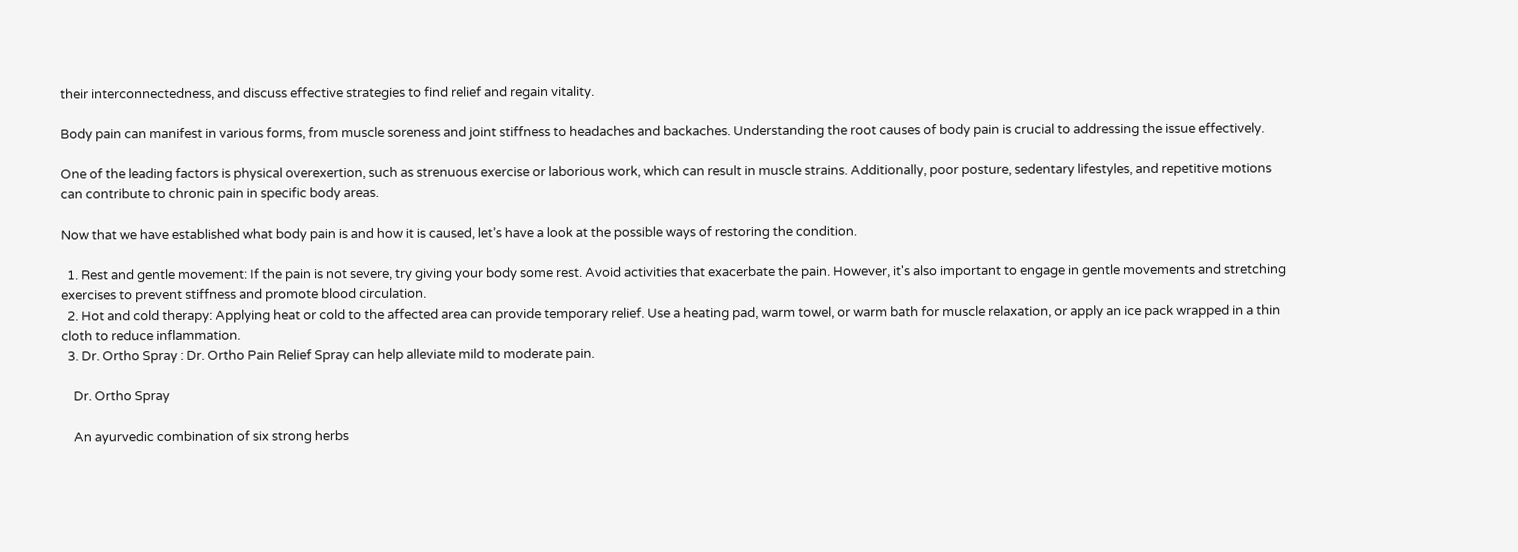their interconnectedness, and discuss effective strategies to find relief and regain vitality.

Body pain can manifest in various forms, from muscle soreness and joint stiffness to headaches and backaches. Understanding the root causes of body pain is crucial to addressing the issue effectively.

One of the leading factors is physical overexertion, such as strenuous exercise or laborious work, which can result in muscle strains. Additionally, poor posture, sedentary lifestyles, and repetitive motions can contribute to chronic pain in specific body areas.

Now that we have established what body pain is and how it is caused, let’s have a look at the possible ways of restoring the condition.

  1. Rest and gentle movement: If the pain is not severe, try giving your body some rest. Avoid activities that exacerbate the pain. However, it's also important to engage in gentle movements and stretching exercises to prevent stiffness and promote blood circulation.
  2. Hot and cold therapy: Applying heat or cold to the affected area can provide temporary relief. Use a heating pad, warm towel, or warm bath for muscle relaxation, or apply an ice pack wrapped in a thin cloth to reduce inflammation.
  3. Dr. Ortho Spray : Dr. Ortho Pain Relief Spray can help alleviate mild to moderate pain.

    Dr. Ortho Spray

    An ayurvedic combination of six strong herbs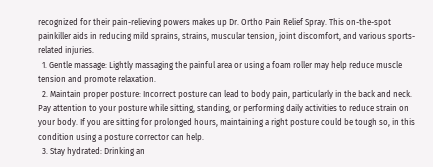recognized for their pain-relieving powers makes up Dr. Ortho Pain Relief Spray. This on-the-spot painkiller aids in reducing mild sprains, strains, muscular tension, joint discomfort, and various sports-related injuries.
  1. Gentle massage: Lightly massaging the painful area or using a foam roller may help reduce muscle tension and promote relaxation.
  2. Maintain proper posture: Incorrect posture can lead to body pain, particularly in the back and neck. Pay attention to your posture while sitting, standing, or performing daily activities to reduce strain on your body. If you are sitting for prolonged hours, maintaining a right posture could be tough so, in this condition using a posture corrector can help.
  3. Stay hydrated: Drinking an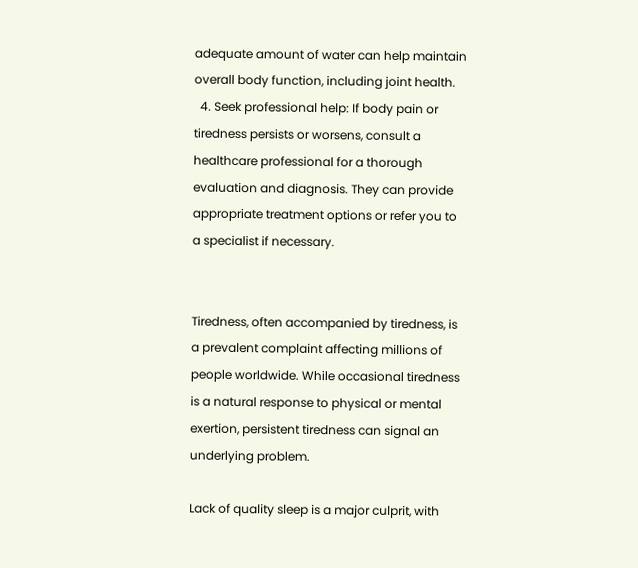adequate amount of water can help maintain overall body function, including joint health.
  4. Seek professional help: If body pain or tiredness persists or worsens, consult a healthcare professional for a thorough evaluation and diagnosis. They can provide appropriate treatment options or refer you to a specialist if necessary.


Tiredness, often accompanied by tiredness, is a prevalent complaint affecting millions of people worldwide. While occasional tiredness is a natural response to physical or mental exertion, persistent tiredness can signal an underlying problem.

Lack of quality sleep is a major culprit, with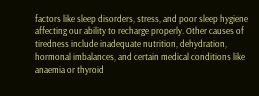factors like sleep disorders, stress, and poor sleep hygiene affecting our ability to recharge properly. Other causes of tiredness include inadequate nutrition, dehydration, hormonal imbalances, and certain medical conditions like anaemia or thyroid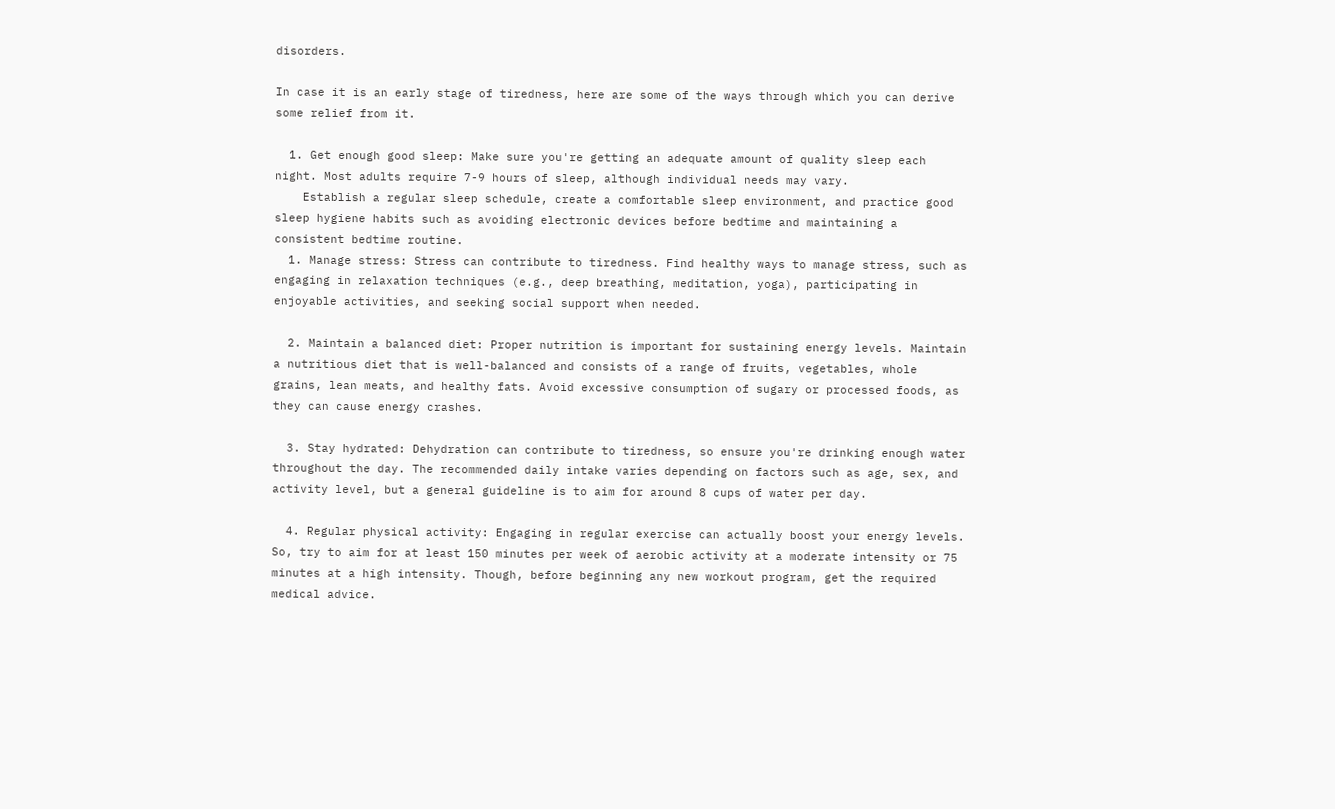disorders.

In case it is an early stage of tiredness, here are some of the ways through which you can derive some relief from it.

  1. Get enough good sleep: Make sure you're getting an adequate amount of quality sleep each night. Most adults require 7-9 hours of sleep, although individual needs may vary.
    Establish a regular sleep schedule, create a comfortable sleep environment, and practice good sleep hygiene habits such as avoiding electronic devices before bedtime and maintaining a consistent bedtime routine.
  1. Manage stress: Stress can contribute to tiredness. Find healthy ways to manage stress, such as engaging in relaxation techniques (e.g., deep breathing, meditation, yoga), participating in enjoyable activities, and seeking social support when needed.

  2. Maintain a balanced diet: Proper nutrition is important for sustaining energy levels. Maintain a nutritious diet that is well-balanced and consists of a range of fruits, vegetables, whole grains, lean meats, and healthy fats. Avoid excessive consumption of sugary or processed foods, as they can cause energy crashes.

  3. Stay hydrated: Dehydration can contribute to tiredness, so ensure you're drinking enough water throughout the day. The recommended daily intake varies depending on factors such as age, sex, and activity level, but a general guideline is to aim for around 8 cups of water per day.

  4. Regular physical activity: Engaging in regular exercise can actually boost your energy levels. So, try to aim for at least 150 minutes per week of aerobic activity at a moderate intensity or 75 minutes at a high intensity. Though, before beginning any new workout program, get the required medical advice.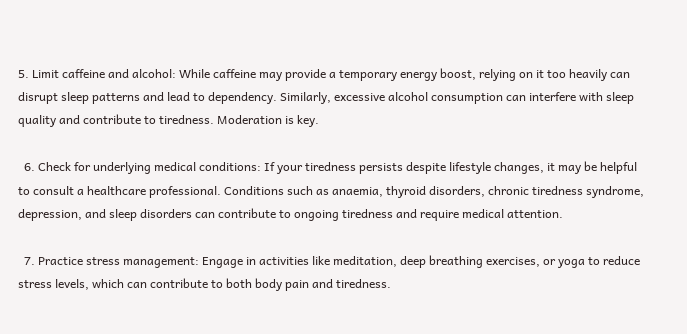5. Limit caffeine and alcohol: While caffeine may provide a temporary energy boost, relying on it too heavily can disrupt sleep patterns and lead to dependency. Similarly, excessive alcohol consumption can interfere with sleep quality and contribute to tiredness. Moderation is key.

  6. Check for underlying medical conditions: If your tiredness persists despite lifestyle changes, it may be helpful to consult a healthcare professional. Conditions such as anaemia, thyroid disorders, chronic tiredness syndrome, depression, and sleep disorders can contribute to ongoing tiredness and require medical attention.

  7. Practice stress management: Engage in activities like meditation, deep breathing exercises, or yoga to reduce stress levels, which can contribute to both body pain and tiredness.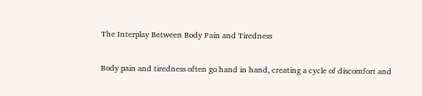The Interplay Between Body Pain and Tiredness

Body pain and tiredness often go hand in hand, creating a cycle of discomfort and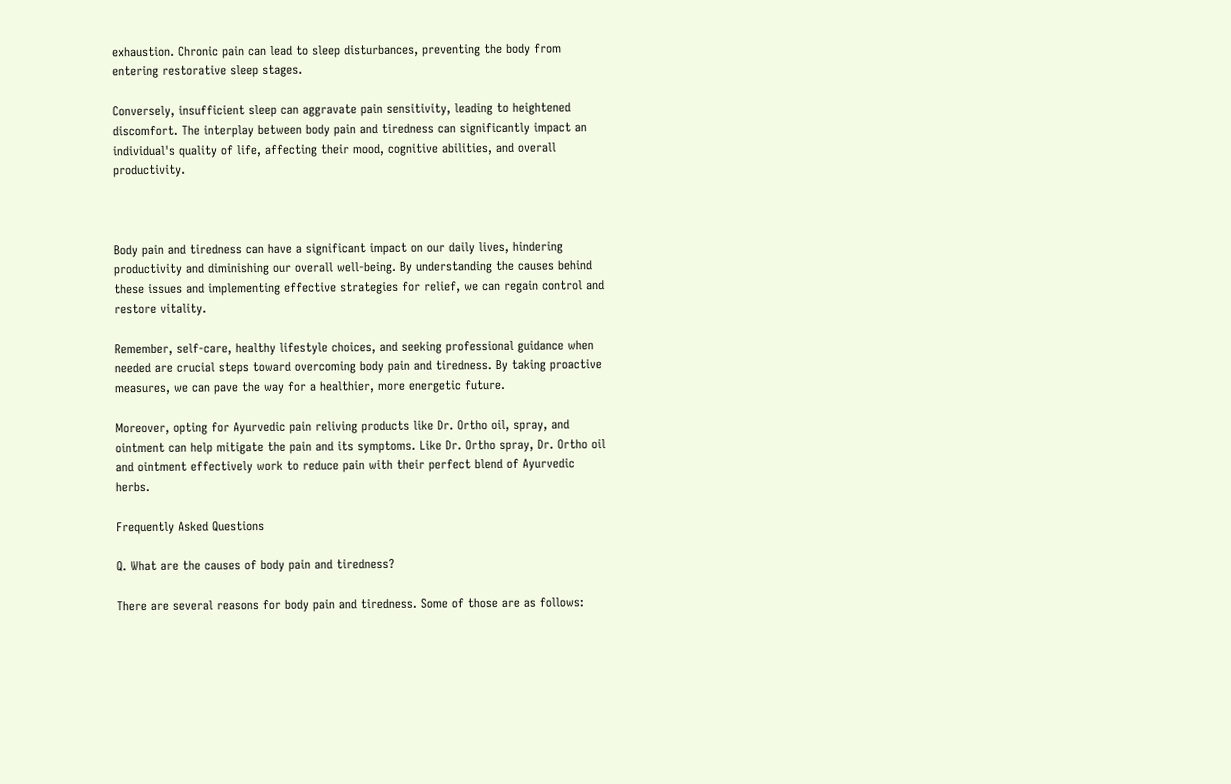exhaustion. Chronic pain can lead to sleep disturbances, preventing the body from entering restorative sleep stages.

Conversely, insufficient sleep can aggravate pain sensitivity, leading to heightened discomfort. The interplay between body pain and tiredness can significantly impact an individual's quality of life, affecting their mood, cognitive abilities, and overall productivity.



Body pain and tiredness can have a significant impact on our daily lives, hindering productivity and diminishing our overall well-being. By understanding the causes behind these issues and implementing effective strategies for relief, we can regain control and restore vitality.

Remember, self-care, healthy lifestyle choices, and seeking professional guidance when needed are crucial steps toward overcoming body pain and tiredness. By taking proactive measures, we can pave the way for a healthier, more energetic future.

Moreover, opting for Ayurvedic pain reliving products like Dr. Ortho oil, spray, and ointment can help mitigate the pain and its symptoms. Like Dr. Ortho spray, Dr. Ortho oil and ointment effectively work to reduce pain with their perfect blend of Ayurvedic herbs.

Frequently Asked Questions

Q. What are the causes of body pain and tiredness?

There are several reasons for body pain and tiredness. Some of those are as follows: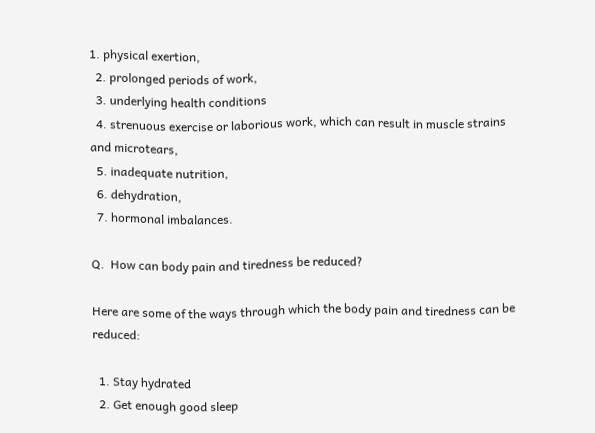1. physical exertion,
  2. prolonged periods of work,
  3. underlying health conditions
  4. strenuous exercise or laborious work, which can result in muscle strains and microtears,
  5. inadequate nutrition,
  6. dehydration,
  7. hormonal imbalances.

Q.  How can body pain and tiredness be reduced?

Here are some of the ways through which the body pain and tiredness can be reduced:

  1. Stay hydrated
  2. Get enough good sleep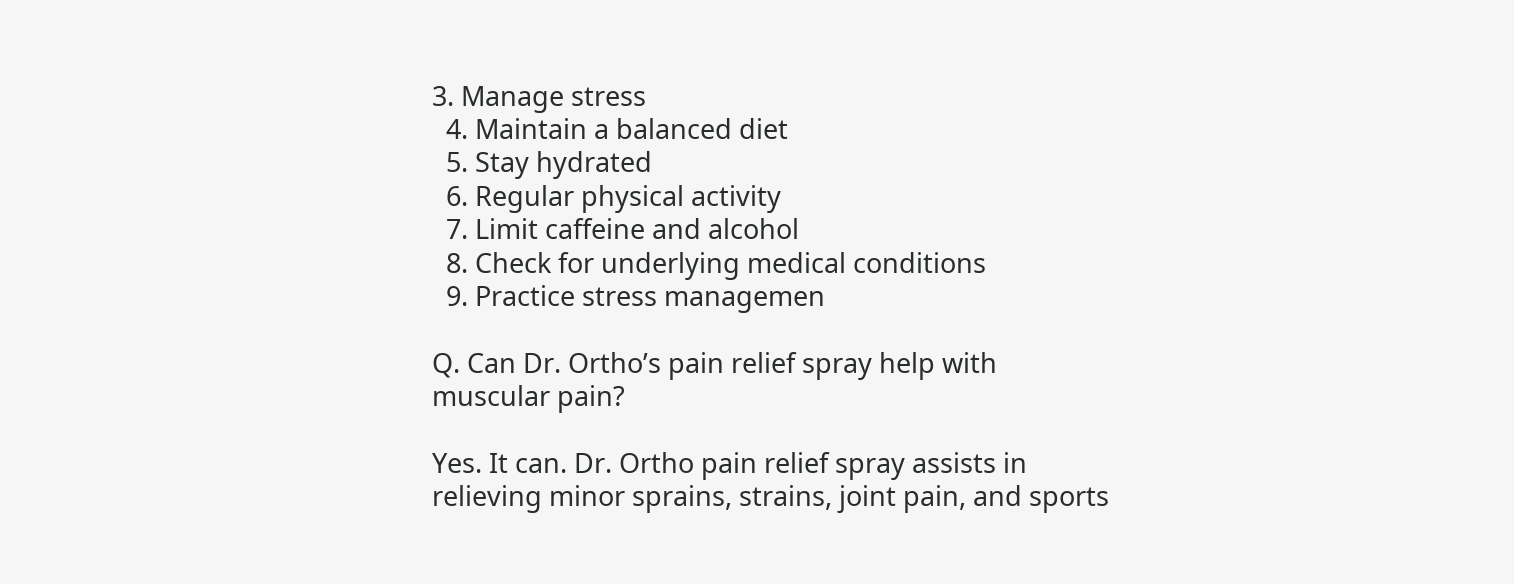3. Manage stress
  4. Maintain a balanced diet
  5. Stay hydrated
  6. Regular physical activity
  7. Limit caffeine and alcohol
  8. Check for underlying medical conditions
  9. Practice stress managemen

Q. Can Dr. Ortho’s pain relief spray help with muscular pain?

Yes. It can. Dr. Ortho pain relief spray assists in relieving minor sprains, strains, joint pain, and sports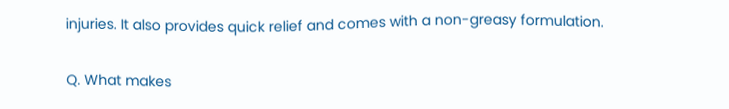injuries. It also provides quick relief and comes with a non-greasy formulation.

Q. What makes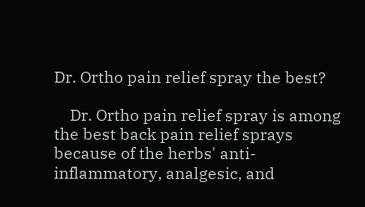Dr. Ortho pain relief spray the best?

    Dr. Ortho pain relief spray is among the best back pain relief sprays because of the herbs' anti-inflammatory, analgesic, and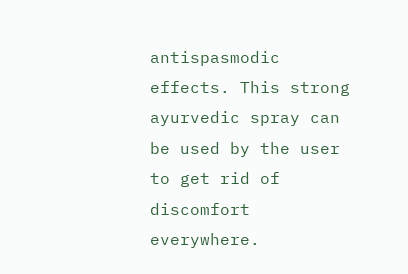antispasmodic effects. This strong ayurvedic spray can be used by the user to get rid of discomfort everywhere.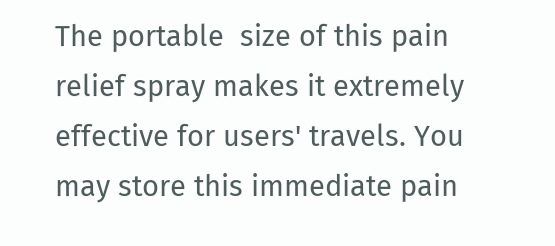The portable  size of this pain relief spray makes it extremely effective for users' travels. You may store this immediate pain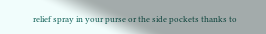relief spray in your purse or the side pockets thanks to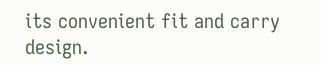its convenient fit and carry design.